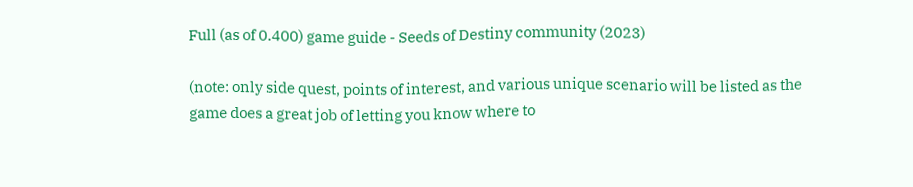Full (as of 0.400) game guide - Seeds of Destiny community (2023)

(note: only side quest, points of interest, and various unique scenario will be listed as the game does a great job of letting you know where to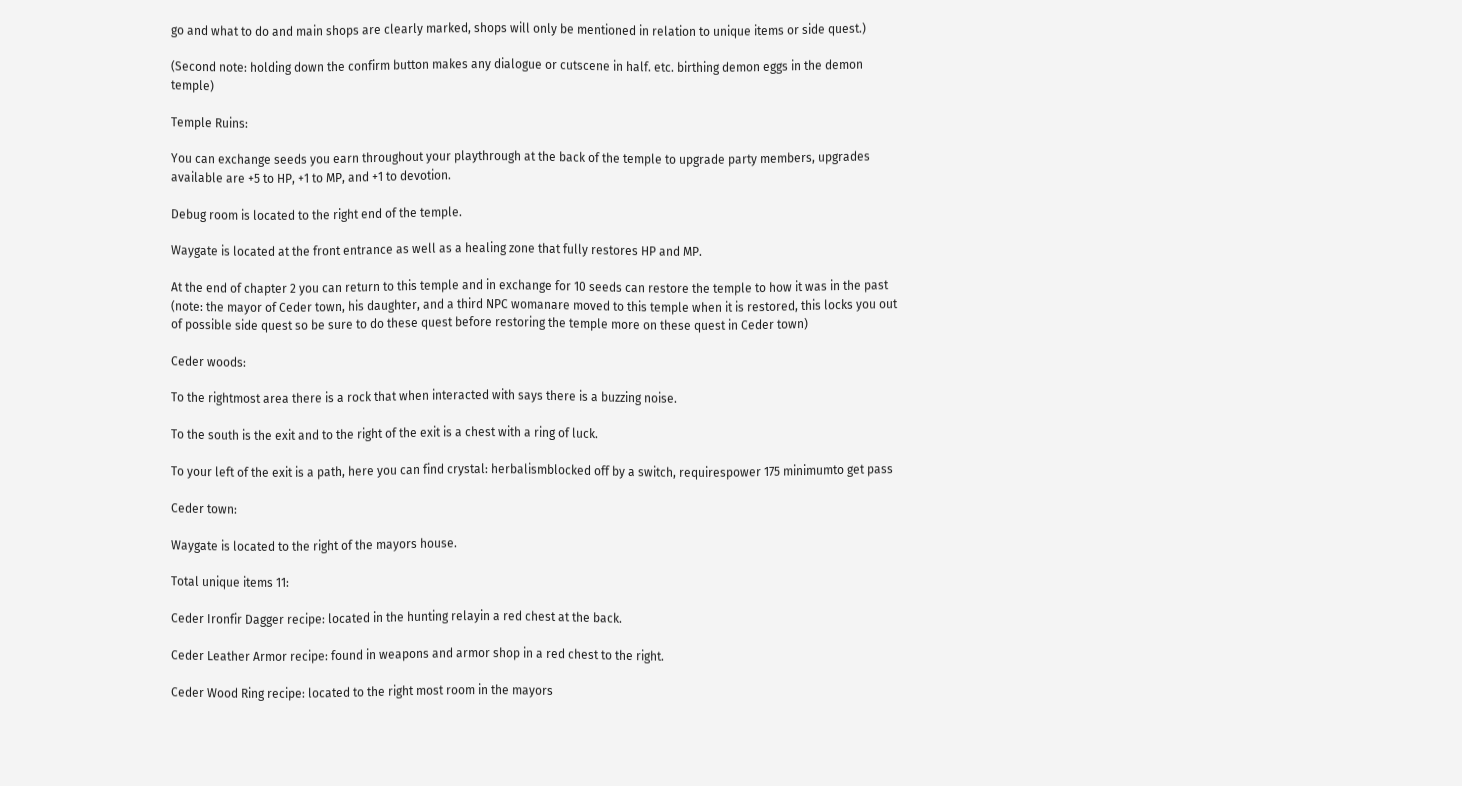go and what to do and main shops are clearly marked, shops will only be mentioned in relation to unique items or side quest.)

(Second note: holding down the confirm button makes any dialogue or cutscene in half. etc. birthing demon eggs in the demon temple)

Temple Ruins:

You can exchange seeds you earn throughout your playthrough at the back of the temple to upgrade party members, upgrades available are +5 to HP, +1 to MP, and +1 to devotion.

Debug room is located to the right end of the temple.

Waygate is located at the front entrance as well as a healing zone that fully restores HP and MP.

At the end of chapter 2 you can return to this temple and in exchange for 10 seeds can restore the temple to how it was in the past (note: the mayor of Ceder town, his daughter, and a third NPC womanare moved to this temple when it is restored, this locks you out of possible side quest so be sure to do these quest before restoring the temple more on these quest in Ceder town)

Ceder woods:

To the rightmost area there is a rock that when interacted with says there is a buzzing noise.

To the south is the exit and to the right of the exit is a chest with a ring of luck.

To your left of the exit is a path, here you can find crystal: herbalismblocked off by a switch, requirespower 175 minimumto get pass

Ceder town:

Waygate is located to the right of the mayors house.

Total unique items 11:

Ceder Ironfir Dagger recipe: located in the hunting relayin a red chest at the back.

Ceder Leather Armor recipe: found in weapons and armor shop in a red chest to the right.

Ceder Wood Ring recipe: located to the right most room in the mayors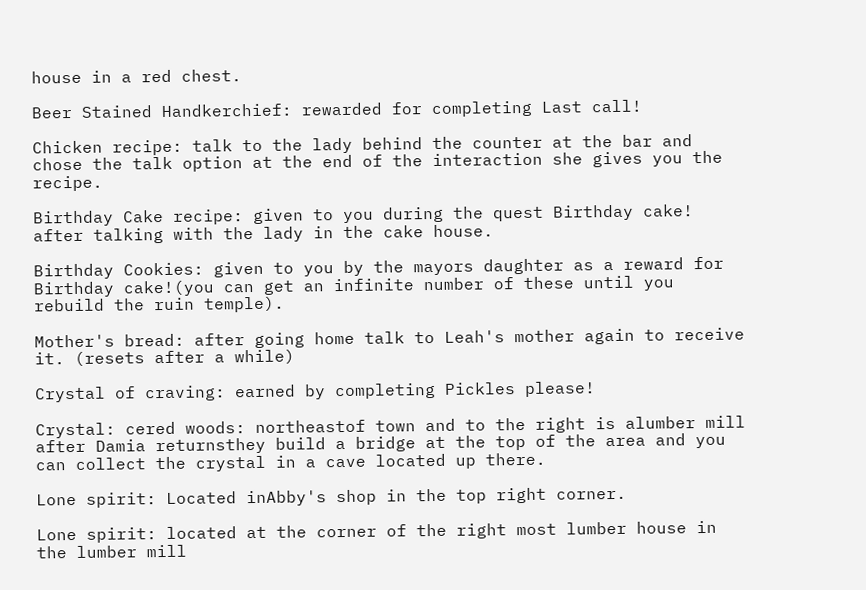house in a red chest.

Beer Stained Handkerchief: rewarded for completing Last call!

Chicken recipe: talk to the lady behind the counter at the bar and chose the talk option at the end of the interaction she gives you the recipe.

Birthday Cake recipe: given to you during the quest Birthday cake! after talking with the lady in the cake house.

Birthday Cookies: given to you by the mayors daughter as a reward for Birthday cake!(you can get an infinite number of these until you rebuild the ruin temple).

Mother's bread: after going home talk to Leah's mother again to receive it. (resets after a while)

Crystal of craving: earned by completing Pickles please!

Crystal: cered woods: northeastof town and to the right is alumber mill after Damia returnsthey build a bridge at the top of the area and you can collect the crystal in a cave located up there.

Lone spirit: Located inAbby's shop in the top right corner.

Lone spirit: located at the corner of the right most lumber house in the lumber mill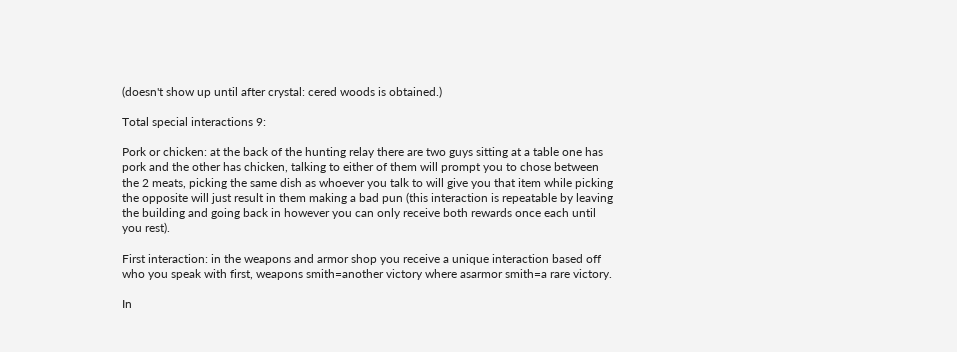(doesn't show up until after crystal: cered woods is obtained.)

Total special interactions 9:

Pork or chicken: at the back of the hunting relay there are two guys sitting at a table one has pork and the other has chicken, talking to either of them will prompt you to chose between the 2 meats, picking the same dish as whoever you talk to will give you that item while picking the opposite will just result in them making a bad pun (this interaction is repeatable by leaving the building and going back in however you can only receive both rewards once each until you rest).

First interaction: in the weapons and armor shop you receive a unique interaction based off who you speak with first, weapons smith=another victory where asarmor smith=a rare victory.

In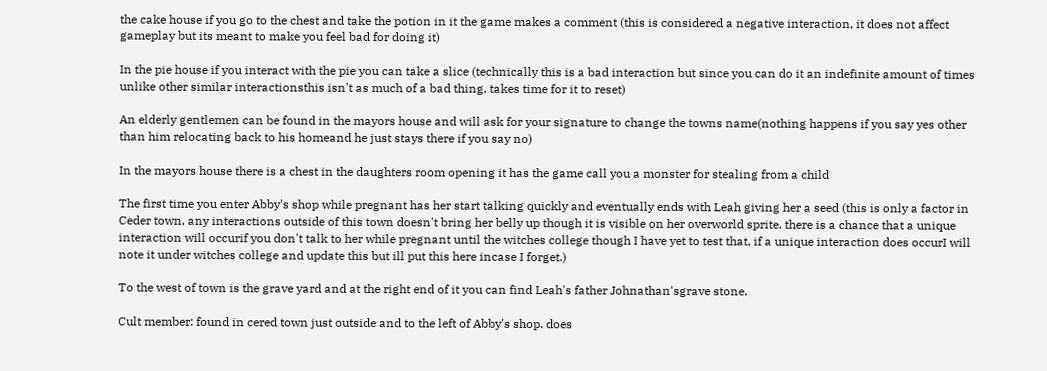the cake house if you go to the chest and take the potion in it the game makes a comment (this is considered a negative interaction, it does not affect gameplay but its meant to make you feel bad for doing it)

In the pie house if you interact with the pie you can take a slice (technically this is a bad interaction but since you can do it an indefinite amount of times unlike other similar interactionsthis isn't as much of a bad thing, takes time for it to reset)

An elderly gentlemen can be found in the mayors house and will ask for your signature to change the towns name(nothing happens if you say yes other than him relocating back to his homeand he just stays there if you say no)

In the mayors house there is a chest in the daughters room opening it has the game call you a monster for stealing from a child

The first time you enter Abby's shop while pregnant has her start talking quickly and eventually ends with Leah giving her a seed (this is only a factor in Ceder town, any interactions outside of this town doesn't bring her belly up though it is visible on her overworld sprite. there is a chance that a unique interaction will occurif you don't talk to her while pregnant until the witches college though I have yet to test that, if a unique interaction does occurI will note it under witches college and update this but ill put this here incase I forget.)

To the west of town is the grave yard and at the right end of it you can find Leah's father Johnathan'sgrave stone.

Cult member: found in cered town just outside and to the left of Abby's shop. does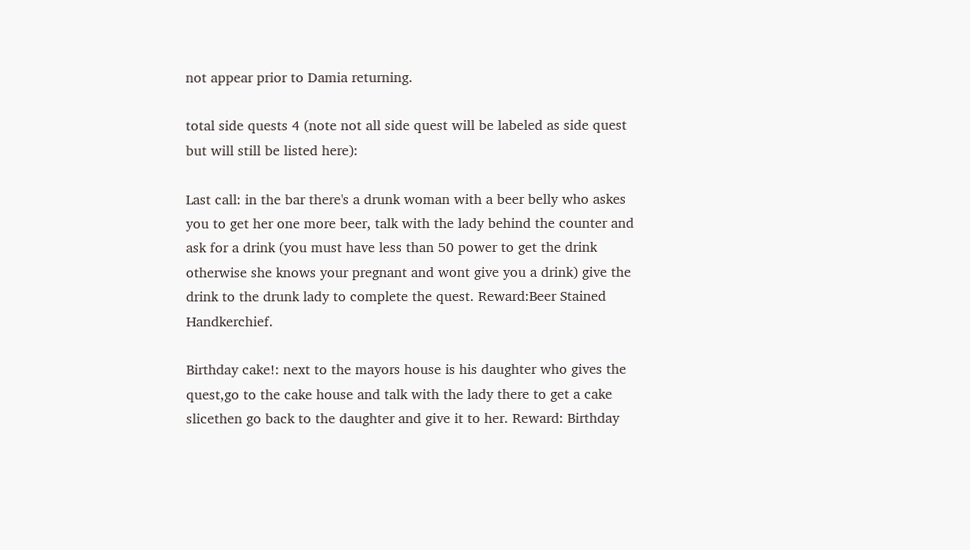not appear prior to Damia returning.

total side quests 4 (note not all side quest will be labeled as side quest but will still be listed here):

Last call: in the bar there's a drunk woman with a beer belly who askes you to get her one more beer, talk with the lady behind the counter and ask for a drink (you must have less than 50 power to get the drink otherwise she knows your pregnant and wont give you a drink) give the drink to the drunk lady to complete the quest. Reward:Beer Stained Handkerchief.

Birthday cake!: next to the mayors house is his daughter who gives the quest,go to the cake house and talk with the lady there to get a cake slicethen go back to the daughter and give it to her. Reward: Birthday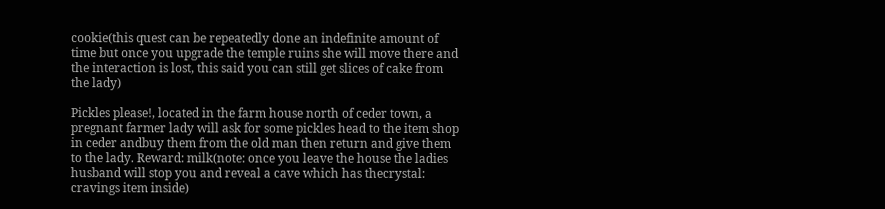cookie(this quest can be repeatedly done an indefinite amount of time but once you upgrade the temple ruins she will move there and the interaction is lost, this said you can still get slices of cake from the lady)

Pickles please!, located in the farm house north of ceder town, a pregnant farmer lady will ask for some pickles head to the item shop in ceder andbuy them from the old man then return and give them to the lady. Reward: milk(note: once you leave the house the ladies husband will stop you and reveal a cave which has thecrystal: cravings item inside)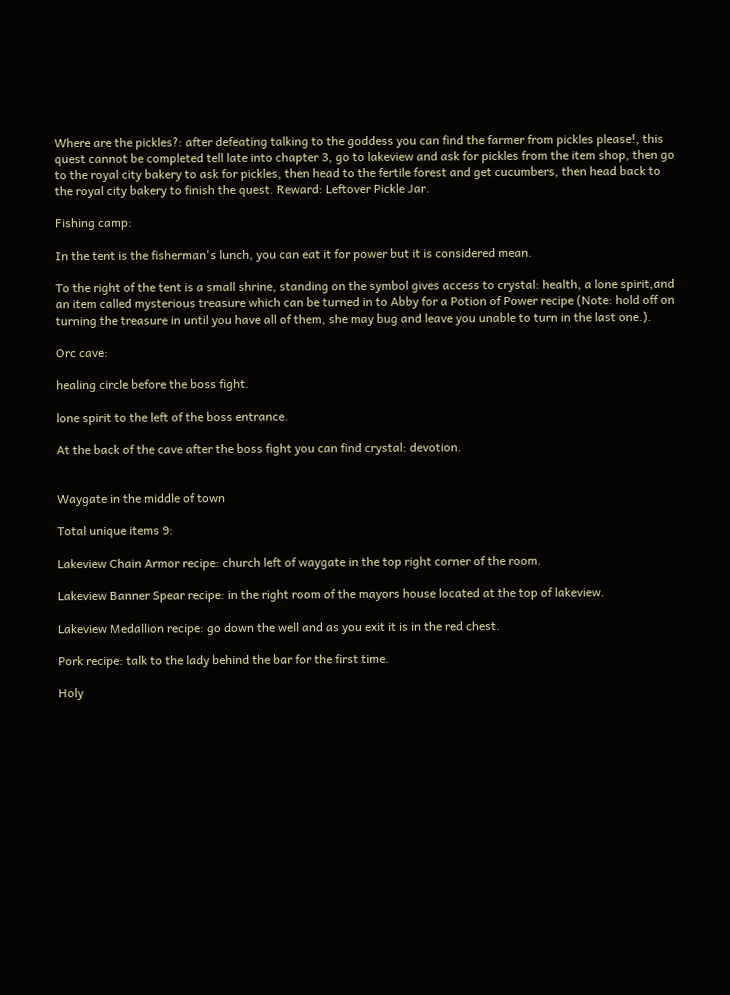Where are the pickles?: after defeating talking to the goddess you can find the farmer from pickles please!, this quest cannot be completed tell late into chapter 3, go to lakeview and ask for pickles from the item shop, then go to the royal city bakery to ask for pickles, then head to the fertile forest and get cucumbers, then head back to the royal city bakery to finish the quest. Reward: Leftover Pickle Jar.

Fishing camp:

In the tent is the fisherman's lunch, you can eat it for power but it is considered mean.

To the right of the tent is a small shrine, standing on the symbol gives access to crystal: health, a lone spirit,and an item called mysterious treasure which can be turned in to Abby for a Potion of Power recipe (Note: hold off on turning the treasure in until you have all of them, she may bug and leave you unable to turn in the last one.).

Orc cave:

healing circle before the boss fight.

lone spirit to the left of the boss entrance.

At the back of the cave after the boss fight you can find crystal: devotion.


Waygate in the middle of town

Total unique items 9:

Lakeview Chain Armor recipe: church left of waygate in the top right corner of the room.

Lakeview Banner Spear recipe: in the right room of the mayors house located at the top of lakeview.

Lakeview Medallion recipe: go down the well and as you exit it is in the red chest.

Pork recipe: talk to the lady behind the bar for the first time.

Holy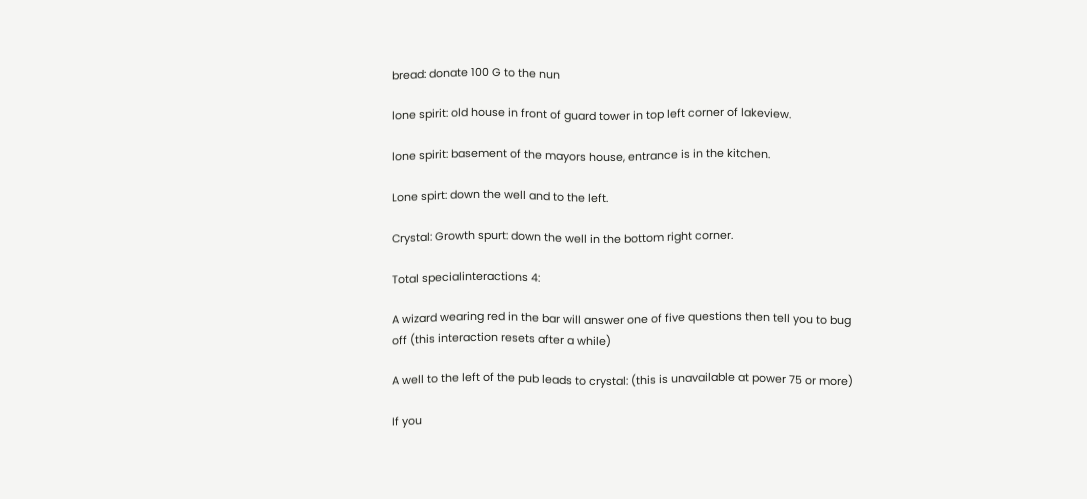bread: donate 100 G to the nun

lone spirit: old house in front of guard tower in top left corner of lakeview.

lone spirit: basement of the mayors house, entrance is in the kitchen.

Lone spirt: down the well and to the left.

Crystal: Growth spurt: down the well in the bottom right corner.

Total specialinteractions 4:

A wizard wearing red in the bar will answer one of five questions then tell you to bug off (this interaction resets after a while)

A well to the left of the pub leads to crystal: (this is unavailable at power 75 or more)

If you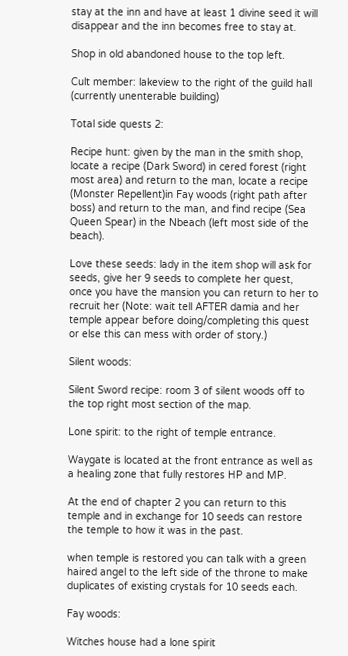stay at the inn and have at least 1 divine seed it will disappear and the inn becomes free to stay at.

Shop in old abandoned house to the top left.

Cult member: lakeview to the right of the guild hall (currently unenterable building)

Total side quests 2:

Recipe hunt: given by the man in the smith shop, locate a recipe (Dark Sword) in cered forest (right most area) and return to the man, locate a recipe (Monster Repellent)in Fay woods (right path after boss) and return to the man, and find recipe (Sea Queen Spear) in the Nbeach (left most side of the beach).

Love these seeds: lady in the item shop will ask for seeds, give her 9 seeds to complete her quest, once you have the mansion you can return to her to recruit her (Note: wait tell AFTER damia and her temple appear before doing/completing this quest or else this can mess with order of story.)

Silent woods:

Silent Sword recipe: room 3 of silent woods off to the top right most section of the map.

Lone spirit: to the right of temple entrance.

Waygate is located at the front entrance as well as a healing zone that fully restores HP and MP.

At the end of chapter 2 you can return to this temple and in exchange for 10 seeds can restore the temple to how it was in the past.

when temple is restored you can talk with a green haired angel to the left side of the throne to make duplicates of existing crystals for 10 seeds each.

Fay woods:

Witches house had a lone spirit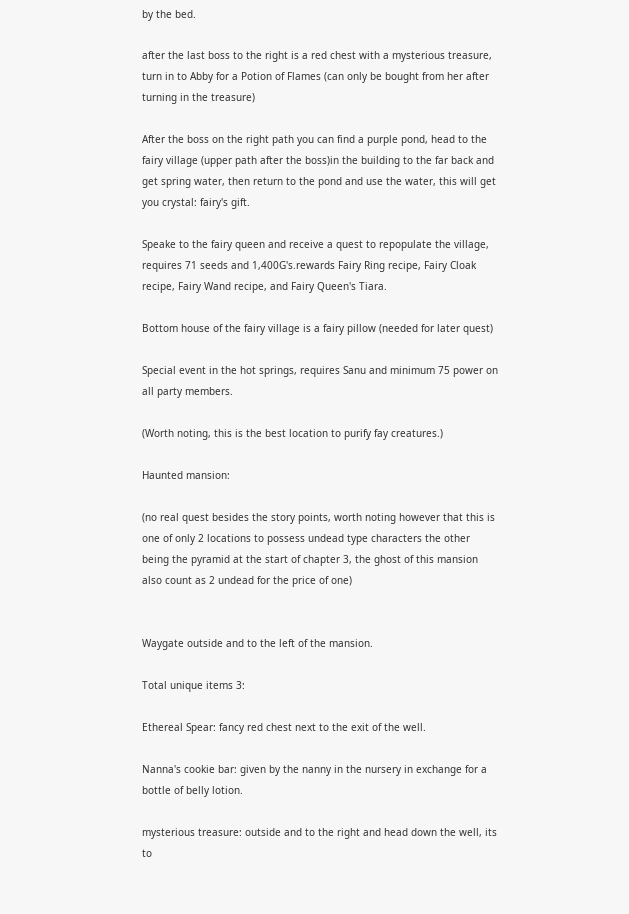by the bed.

after the last boss to the right is a red chest with a mysterious treasure, turn in to Abby for a Potion of Flames (can only be bought from her after turning in the treasure)

After the boss on the right path you can find a purple pond, head to the fairy village (upper path after the boss)in the building to the far back and get spring water, then return to the pond and use the water, this will get you crystal: fairy's gift.

Speake to the fairy queen and receive a quest to repopulate the village, requires 71 seeds and 1,400G's.rewards Fairy Ring recipe, Fairy Cloak recipe, Fairy Wand recipe, and Fairy Queen's Tiara.

Bottom house of the fairy village is a fairy pillow (needed for later quest)

Special event in the hot springs, requires Sanu and minimum 75 power on all party members.

(Worth noting, this is the best location to purify fay creatures.)

Haunted mansion:

(no real quest besides the story points, worth noting however that this is one of only 2 locations to possess undead type characters the other being the pyramid at the start of chapter 3, the ghost of this mansion also count as 2 undead for the price of one)


Waygate outside and to the left of the mansion.

Total unique items 3:

Ethereal Spear: fancy red chest next to the exit of the well.

Nanna's cookie bar: given by the nanny in the nursery in exchange for a bottle of belly lotion.

mysterious treasure: outside and to the right and head down the well, its to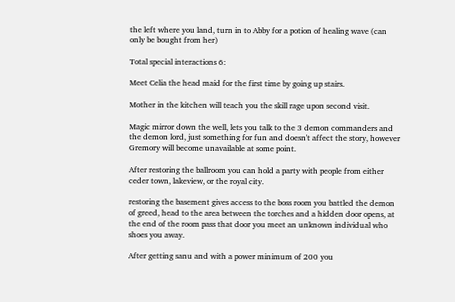the left where you land, turn in to Abby for a potion of healing wave (can only be bought from her)

Total special interactions 6:

Meet Celia the head maid for the first time by going up stairs.

Mother in the kitchen will teach you the skill rage upon second visit.

Magic mirror down the well, lets you talk to the 3 demon commanders and the demon lord, just something for fun and doesn't affect the story, however Gremory will become unavailable at some point.

After restoring the ballroom you can hold a party with people from either ceder town, lakeview, or the royal city.

restoring the basement gives access to the boss room you battled the demon of greed, head to the area between the torches and a hidden door opens, at the end of the room pass that door you meet an unknown individual who shoes you away.

After getting sanu and with a power minimum of 200 you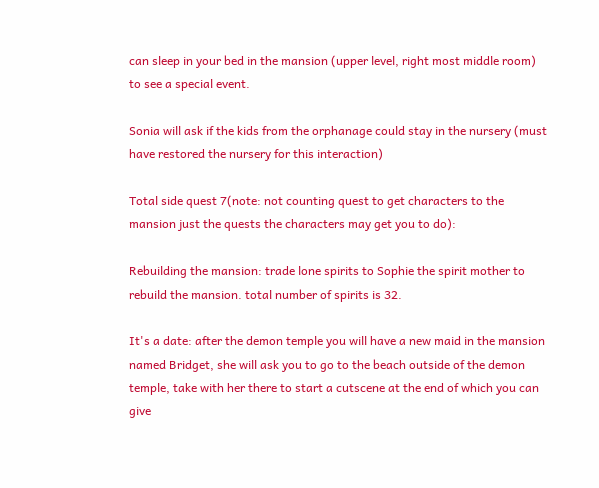can sleep in your bed in the mansion (upper level, right most middle room) to see a special event.

Sonia will ask if the kids from the orphanage could stay in the nursery (must have restored the nursery for this interaction)

Total side quest 7(note: not counting quest to get characters to the mansion just the quests the characters may get you to do):

Rebuilding the mansion: trade lone spirits to Sophie the spirit mother to rebuild the mansion. total number of spirits is 32.

It's a date: after the demon temple you will have a new maid in the mansion named Bridget, she will ask you to go to the beach outside of the demon temple, take with her there to start a cutscene at the end of which you can give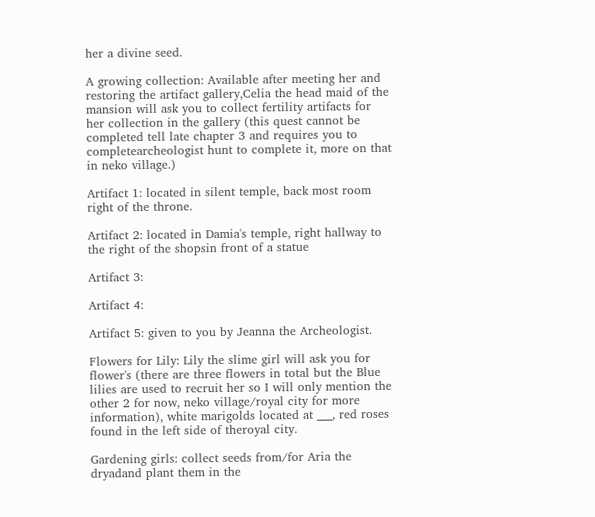her a divine seed.

A growing collection: Available after meeting her and restoring the artifact gallery,Celia the head maid of the mansion will ask you to collect fertility artifacts for her collection in the gallery (this quest cannot be completed tell late chapter 3 and requires you to completearcheologist hunt to complete it, more on that in neko village.)

Artifact 1: located in silent temple, back most room right of the throne.

Artifact 2: located in Damia's temple, right hallway to the right of the shopsin front of a statue

Artifact 3:

Artifact 4:

Artifact 5: given to you by Jeanna the Archeologist.

Flowers for Lily: Lily the slime girl will ask you for flower's (there are three flowers in total but the Blue lilies are used to recruit her so I will only mention the other 2 for now, neko village/royal city for more information), white marigolds located at ___, red roses found in the left side of theroyal city.

Gardening girls: collect seeds from/for Aria the dryadand plant them in the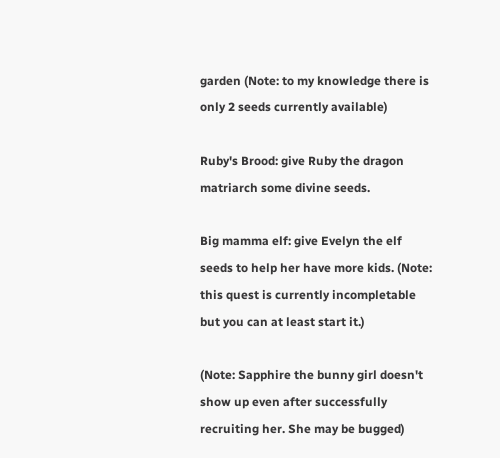garden (Note: to my knowledge there is only 2 seeds currently available)

Ruby's Brood: give Ruby the dragon matriarch some divine seeds.

Big mamma elf: give Evelyn the elf seeds to help her have more kids. (Note: this quest is currently incompletable but you can at least start it.)

(Note: Sapphire the bunny girl doesn't show up even after successfully recruiting her. She may be bugged)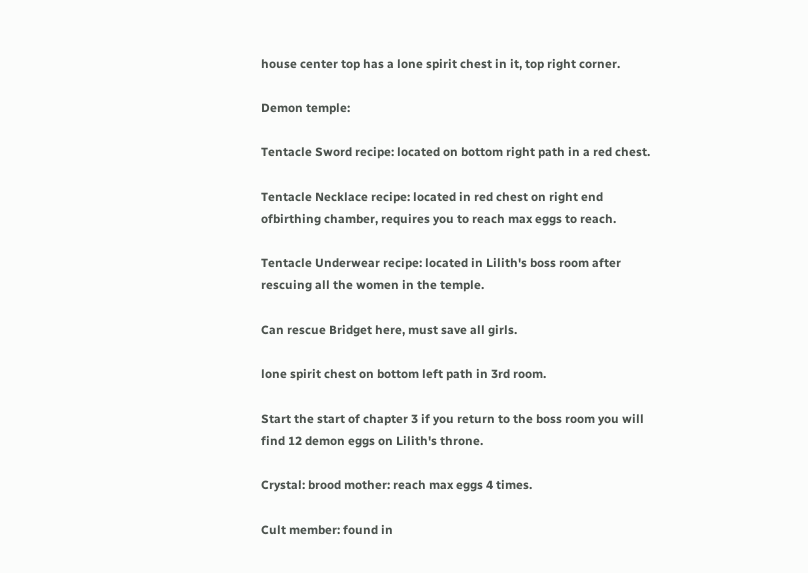house center top has a lone spirit chest in it, top right corner.

Demon temple:

Tentacle Sword recipe: located on bottom right path in a red chest.

Tentacle Necklace recipe: located in red chest on right end ofbirthing chamber, requires you to reach max eggs to reach.

Tentacle Underwear recipe: located in Lilith's boss room after rescuing all the women in the temple.

Can rescue Bridget here, must save all girls.

lone spirit chest on bottom left path in 3rd room.

Start the start of chapter 3 if you return to the boss room you will find 12 demon eggs on Lilith's throne.

Crystal: brood mother: reach max eggs 4 times.

Cult member: found in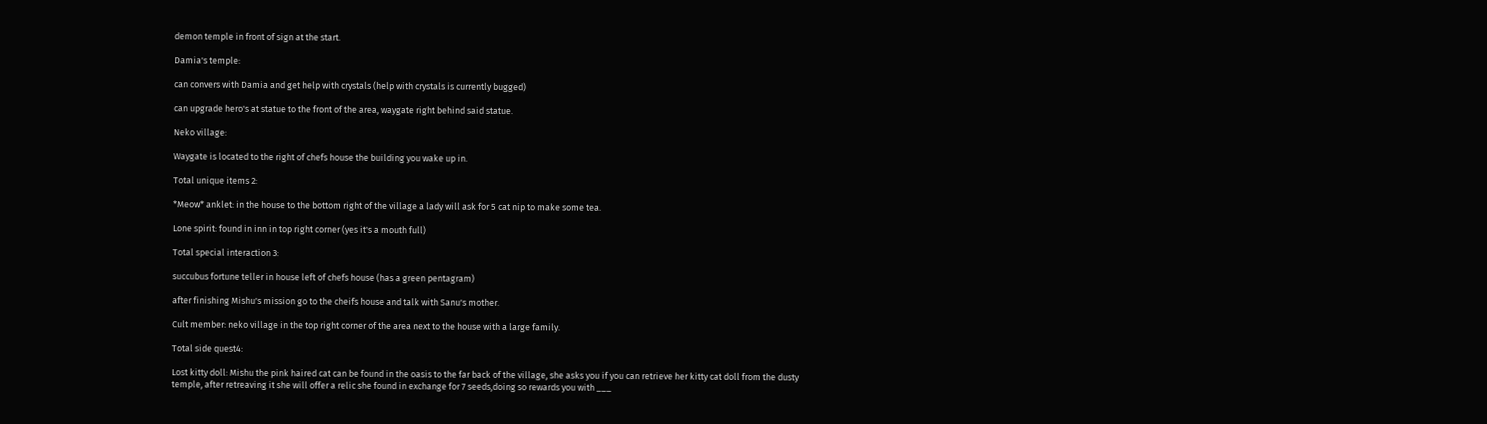demon temple in front of sign at the start.

Damia's temple:

can convers with Damia and get help with crystals (help with crystals is currently bugged)

can upgrade hero's at statue to the front of the area, waygate right behind said statue.

Neko village:

Waygate is located to the right of chefs house the building you wake up in.

Total unique items 2:

*Meow* anklet: in the house to the bottom right of the village a lady will ask for 5 cat nip to make some tea.

Lone spirit: found in inn in top right corner (yes it's a mouth full)

Total special interaction 3:

succubus fortune teller in house left of chefs house (has a green pentagram)

after finishing Mishu's mission go to the cheifs house and talk with Sanu's mother.

Cult member: neko village in the top right corner of the area next to the house with a large family.

Total side quest4:

Lost kitty doll: Mishu the pink haired cat can be found in the oasis to the far back of the village, she asks you if you can retrieve her kitty cat doll from the dusty temple, after retreaving it she will offer a relic she found in exchange for 7 seeds,doing so rewards you with ___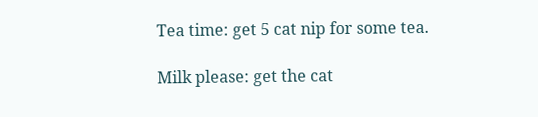Tea time: get 5 cat nip for some tea.

Milk please: get the cat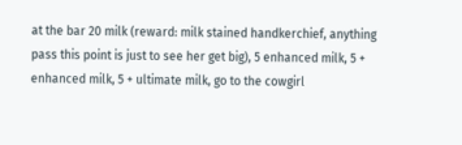at the bar 20 milk (reward: milk stained handkerchief, anything pass this point is just to see her get big), 5 enhanced milk, 5 + enhanced milk, 5 + ultimate milk, go to the cowgirl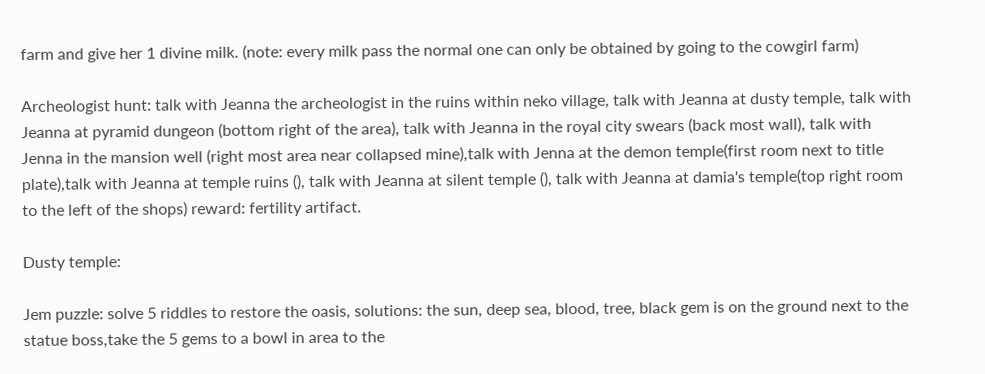farm and give her 1 divine milk. (note: every milk pass the normal one can only be obtained by going to the cowgirl farm)

Archeologist hunt: talk with Jeanna the archeologist in the ruins within neko village, talk with Jeanna at dusty temple, talk with Jeanna at pyramid dungeon (bottom right of the area), talk with Jeanna in the royal city swears (back most wall), talk with Jenna in the mansion well (right most area near collapsed mine),talk with Jenna at the demon temple(first room next to title plate),talk with Jeanna at temple ruins (), talk with Jeanna at silent temple (), talk with Jeanna at damia's temple(top right room to the left of the shops) reward: fertility artifact.

Dusty temple:

Jem puzzle: solve 5 riddles to restore the oasis, solutions: the sun, deep sea, blood, tree, black gem is on the ground next to the statue boss,take the 5 gems to a bowl in area to the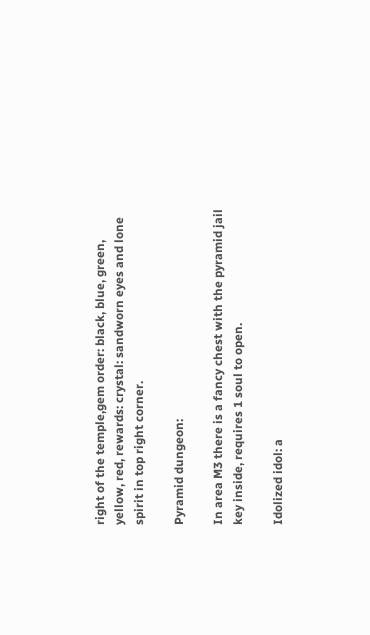right of the temple,gem order: black, blue, green, yellow, red, rewards: crystal: sandworn eyes and lone spirit in top right corner.

Pyramid dungeon:

In area M3 there is a fancy chest with the pyramid jail key inside, requires 1 soul to open.

Idolized idol: a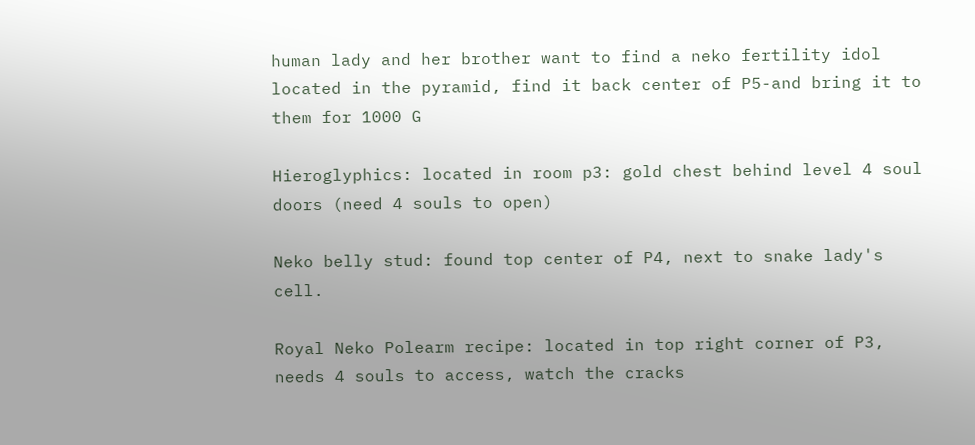human lady and her brother want to find a neko fertility idol located in the pyramid, find it back center of P5-and bring it to them for 1000 G

Hieroglyphics: located in room p3: gold chest behind level 4 soul doors (need 4 souls to open)

Neko belly stud: found top center of P4, next to snake lady's cell.

Royal Neko Polearm recipe: located in top right corner of P3, needs 4 souls to access, watch the cracks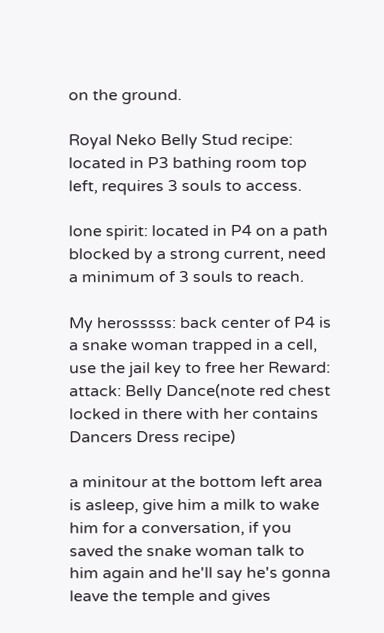on the ground.

Royal Neko Belly Stud recipe: located in P3 bathing room top left, requires 3 souls to access.

lone spirit: located in P4 on a path blocked by a strong current, need a minimum of 3 souls to reach.

My herosssss: back center of P4 is a snake woman trapped in a cell, use the jail key to free her Reward: attack: Belly Dance(note red chest locked in there with her contains Dancers Dress recipe)

a minitour at the bottom left area is asleep, give him a milk to wake him for a conversation, if you saved the snake woman talk to him again and he'll say he's gonna leave the temple and gives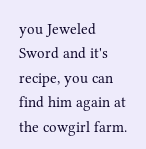you Jeweled Sword and it's recipe, you can find him again at the cowgirl farm.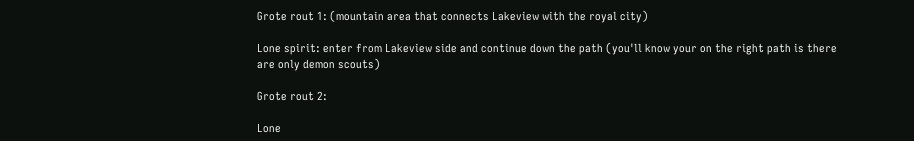Grote rout 1: (mountain area that connects Lakeview with the royal city)

Lone spirit: enter from Lakeview side and continue down the path (you'll know your on the right path is there are only demon scouts)

Grote rout 2:

Lone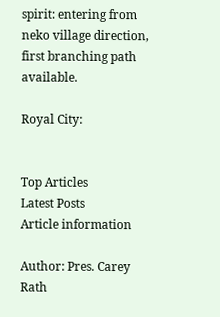spirit: entering from neko village direction, first branching path available.

Royal City:


Top Articles
Latest Posts
Article information

Author: Pres. Carey Rath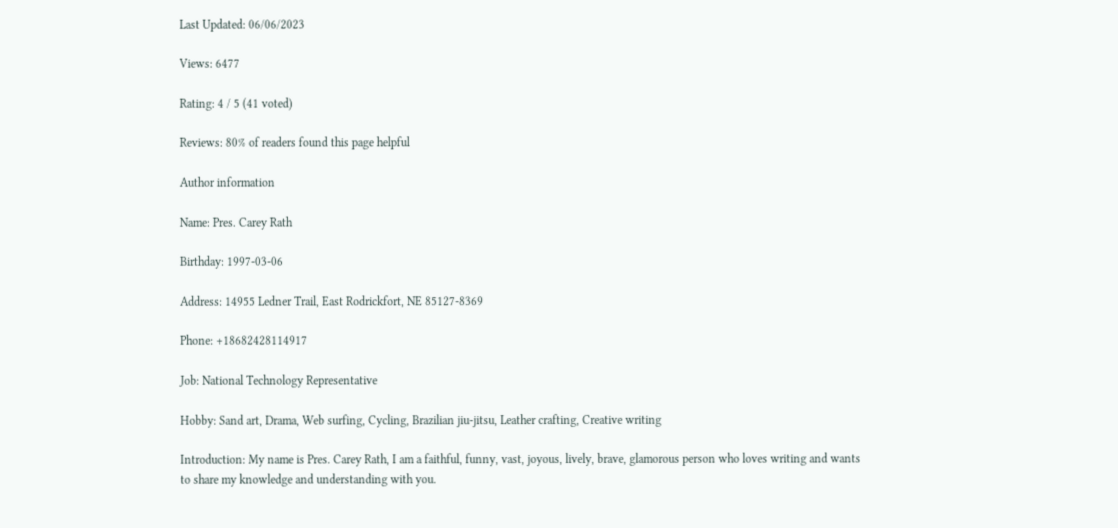Last Updated: 06/06/2023

Views: 6477

Rating: 4 / 5 (41 voted)

Reviews: 80% of readers found this page helpful

Author information

Name: Pres. Carey Rath

Birthday: 1997-03-06

Address: 14955 Ledner Trail, East Rodrickfort, NE 85127-8369

Phone: +18682428114917

Job: National Technology Representative

Hobby: Sand art, Drama, Web surfing, Cycling, Brazilian jiu-jitsu, Leather crafting, Creative writing

Introduction: My name is Pres. Carey Rath, I am a faithful, funny, vast, joyous, lively, brave, glamorous person who loves writing and wants to share my knowledge and understanding with you.